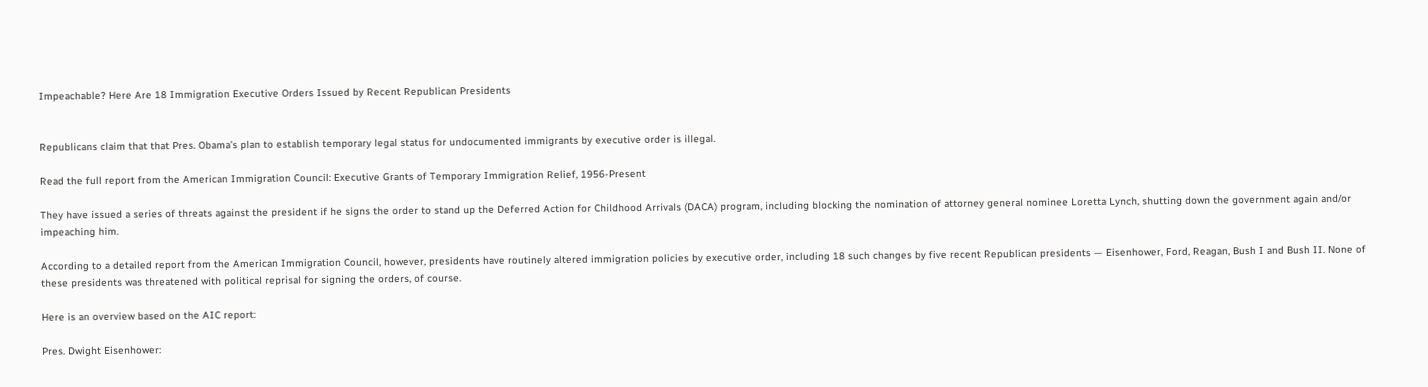Impeachable? Here Are 18 Immigration Executive Orders Issued by Recent Republican Presidents


Republicans claim that that Pres. Obama’s plan to establish temporary legal status for undocumented immigrants by executive order is illegal.

Read the full report from the American Immigration Council: Executive Grants of Temporary Immigration Relief, 1956-Present

They have issued a series of threats against the president if he signs the order to stand up the Deferred Action for Childhood Arrivals (DACA) program, including blocking the nomination of attorney general nominee Loretta Lynch, shutting down the government again and/or impeaching him.

According to a detailed report from the American Immigration Council, however, presidents have routinely altered immigration policies by executive order, including 18 such changes by five recent Republican presidents — Eisenhower, Ford, Reagan, Bush I and Bush II. None of these presidents was threatened with political reprisal for signing the orders, of course.

Here is an overview based on the AIC report:

Pres. Dwight Eisenhower: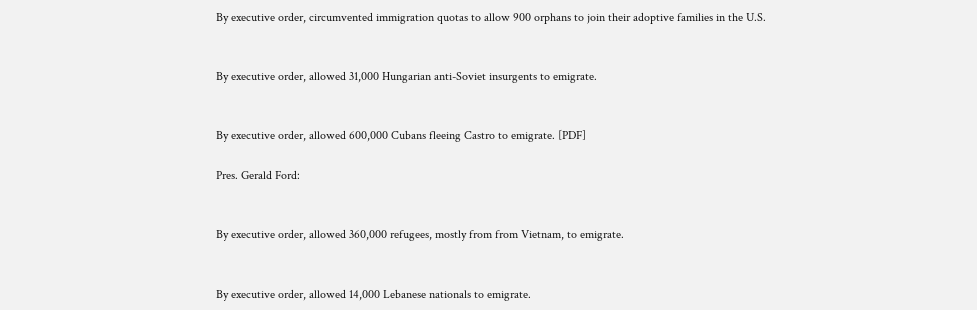By executive order, circumvented immigration quotas to allow 900 orphans to join their adoptive families in the U.S.


By executive order, allowed 31,000 Hungarian anti-Soviet insurgents to emigrate.


By executive order, allowed 600,000 Cubans fleeing Castro to emigrate. [PDF]

Pres. Gerald Ford:


By executive order, allowed 360,000 refugees, mostly from from Vietnam, to emigrate.


By executive order, allowed 14,000 Lebanese nationals to emigrate.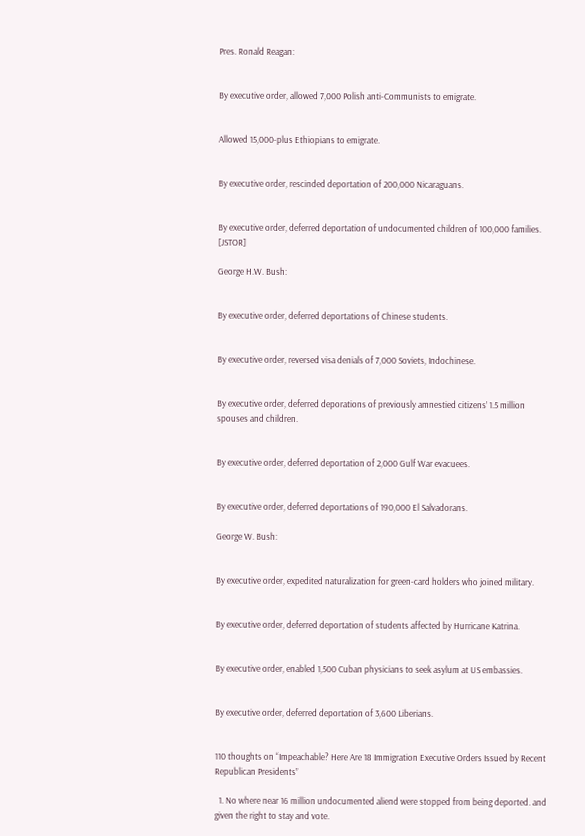Pres. Ronald Reagan:


By executive order, allowed 7,000 Polish anti-Communists to emigrate.


Allowed 15,000-plus Ethiopians to emigrate.


By executive order, rescinded deportation of 200,000 Nicaraguans.


By executive order, deferred deportation of undocumented children of 100,000 families. [JSTOR]

George H.W. Bush:


By executive order, deferred deportations of Chinese students.


By executive order, reversed visa denials of 7,000 Soviets, Indochinese.


By executive order, deferred deporations of previously amnestied citizens’ 1.5 million spouses and children.


By executive order, deferred deportation of 2,000 Gulf War evacuees.


By executive order, deferred deportations of 190,000 El Salvadorans.

George W. Bush:


By executive order, expedited naturalization for green-card holders who joined military.


By executive order, deferred deportation of students affected by Hurricane Katrina.


By executive order, enabled 1,500 Cuban physicians to seek asylum at US embassies.


By executive order, deferred deportation of 3,600 Liberians.


110 thoughts on “Impeachable? Here Are 18 Immigration Executive Orders Issued by Recent Republican Presidents”

  1. No where near 16 million undocumented aliend were stopped from being deported. and given the right to stay and vote.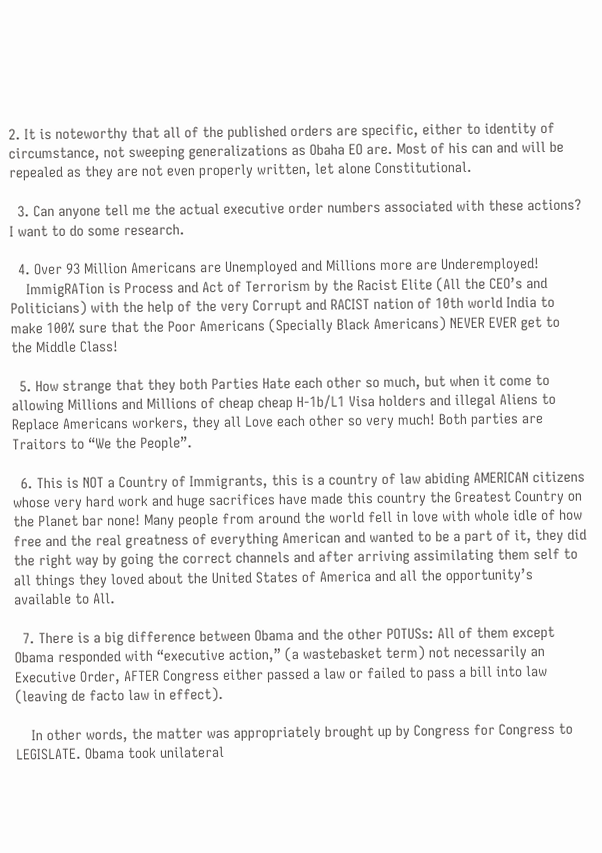2. It is noteworthy that all of the published orders are specific, either to identity of circumstance, not sweeping generalizations as Obaha EO are. Most of his can and will be repealed as they are not even properly written, let alone Constitutional.

  3. Can anyone tell me the actual executive order numbers associated with these actions? I want to do some research.

  4. Over 93 Million Americans are Unemployed and Millions more are Underemployed!
    ImmigRATion is Process and Act of Terrorism by the Racist Elite (All the CEO’s and Politicians) with the help of the very Corrupt and RACIST nation of 10th world India to make 100% sure that the Poor Americans (Specially Black Americans) NEVER EVER get to the Middle Class!

  5. How strange that they both Parties Hate each other so much, but when it come to allowing Millions and Millions of cheap cheap H-1b/L1 Visa holders and illegal Aliens to Replace Americans workers, they all Love each other so very much! Both parties are Traitors to “We the People”.

  6. This is NOT a Country of Immigrants, this is a country of law abiding AMERICAN citizens whose very hard work and huge sacrifices have made this country the Greatest Country on the Planet bar none! Many people from around the world fell in love with whole idle of how free and the real greatness of everything American and wanted to be a part of it, they did the right way by going the correct channels and after arriving assimilating them self to all things they loved about the United States of America and all the opportunity’s available to All.

  7. There is a big difference between Obama and the other POTUSs: All of them except Obama responded with “executive action,” (a wastebasket term) not necessarily an Executive Order, AFTER Congress either passed a law or failed to pass a bill into law (leaving de facto law in effect).

    In other words, the matter was appropriately brought up by Congress for Congress to LEGISLATE. Obama took unilateral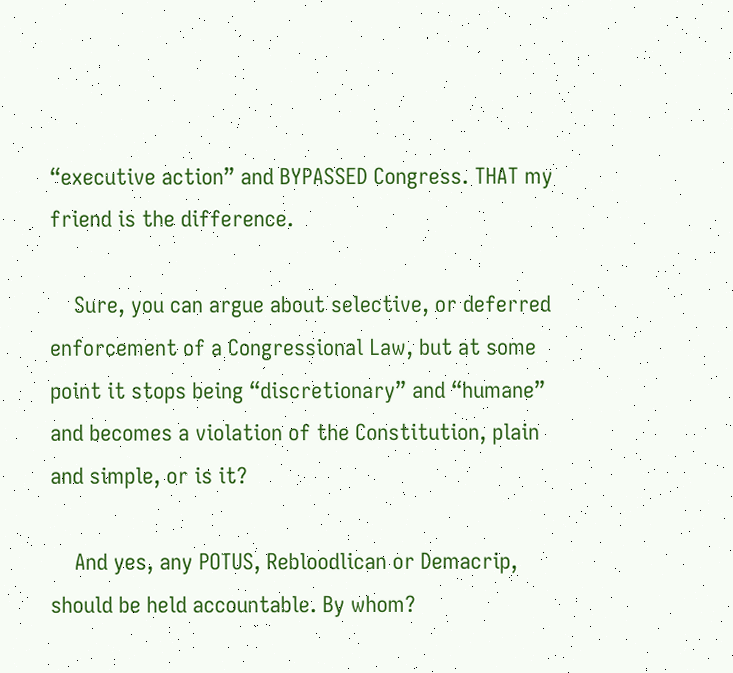“executive action” and BYPASSED Congress. THAT my friend is the difference.

    Sure, you can argue about selective, or deferred enforcement of a Congressional Law, but at some point it stops being “discretionary” and “humane” and becomes a violation of the Constitution, plain and simple, or is it?

    And yes, any POTUS, Rebloodlican or Demacrip, should be held accountable. By whom?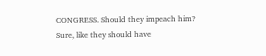CONGRESS. Should they impeach him? Sure, like they should have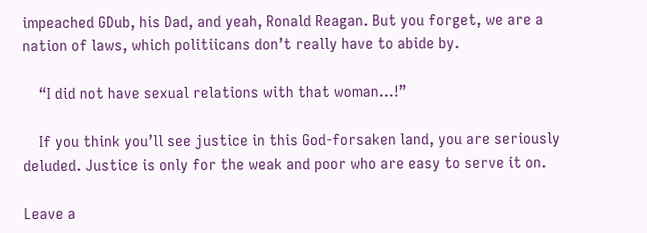impeached GDub, his Dad, and yeah, Ronald Reagan. But you forget, we are a nation of laws, which politiicans don’t really have to abide by.

    “I did not have sexual relations with that woman…!”

    If you think you’ll see justice in this God-forsaken land, you are seriously deluded. Justice is only for the weak and poor who are easy to serve it on.

Leave a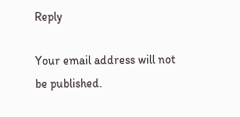Reply

Your email address will not be published.